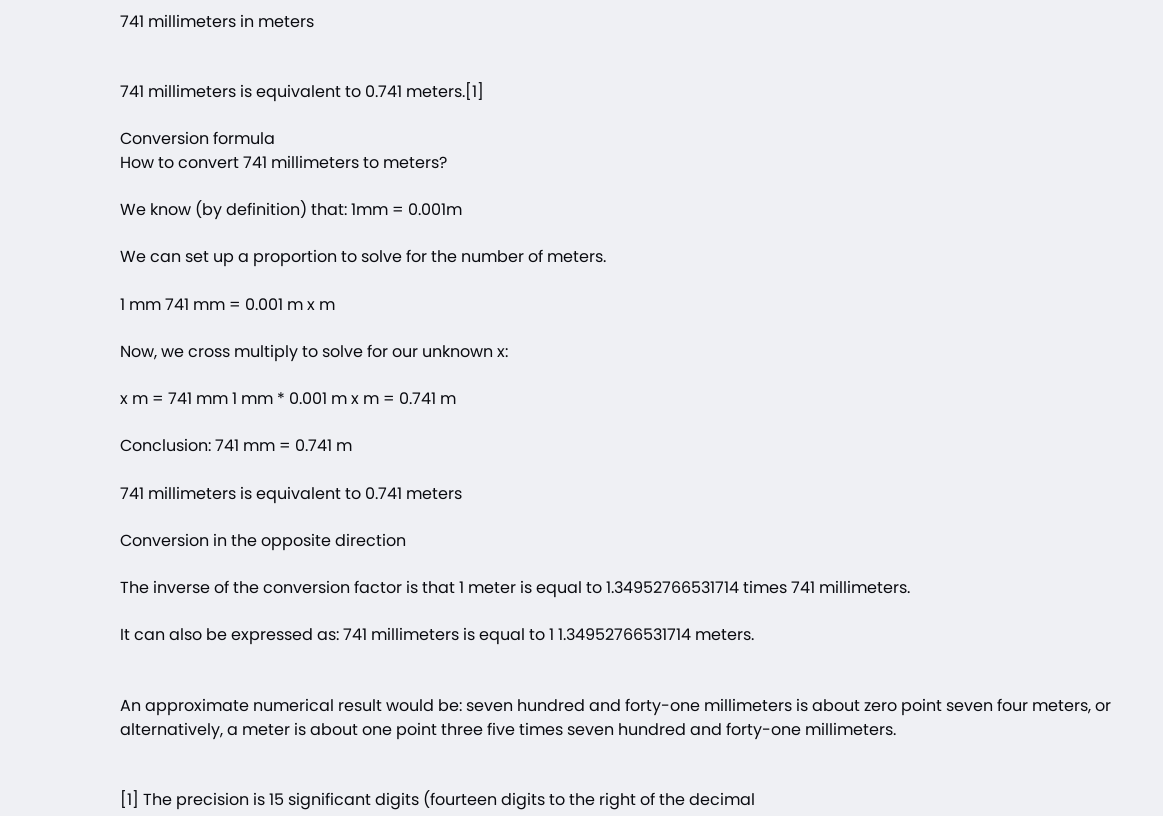741 millimeters in meters


741 millimeters is equivalent to 0.741 meters.[1]

Conversion formula
How to convert 741 millimeters to meters?

We know (by definition) that: 1mm = 0.001m

We can set up a proportion to solve for the number of meters.

1 mm 741 mm = 0.001 m x m

Now, we cross multiply to solve for our unknown x:

x m = 741 mm 1 mm * 0.001 m x m = 0.741 m

Conclusion: 741 mm = 0.741 m

741 millimeters is equivalent to 0.741 meters

Conversion in the opposite direction

The inverse of the conversion factor is that 1 meter is equal to 1.34952766531714 times 741 millimeters.

It can also be expressed as: 741 millimeters is equal to 1 1.34952766531714 meters.


An approximate numerical result would be: seven hundred and forty-one millimeters is about zero point seven four meters, or alternatively, a meter is about one point three five times seven hundred and forty-one millimeters.


[1] The precision is 15 significant digits (fourteen digits to the right of the decimal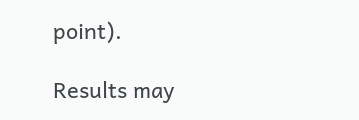point).

Results may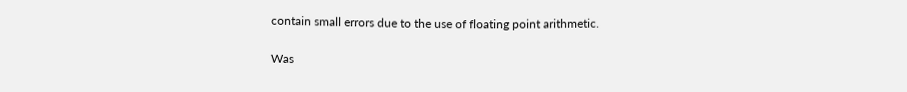contain small errors due to the use of floating point arithmetic.

Was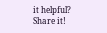it helpful? Share it!